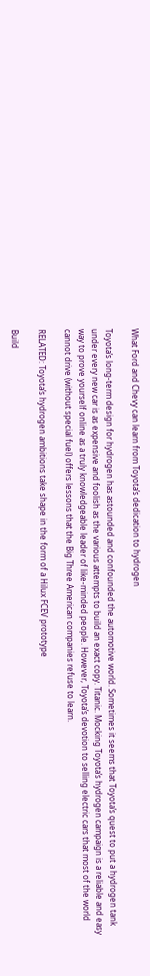What Ford and Chevy can learn from Toyota’s dedication to hydrogen

Toyota’s long-term design for hydrogen has astounded and confounded the automotive world. Sometimes it seems that Toyota’s quest to put a hydrogen tank under every new car is as expensive and foolish as the various attempts to build an exact copy. Titanic. Mocking Toyota’s hydrogen campaign is a reliable and easy way to prove yourself online as a truly knowledgeable leader of like-minded people. However, Toyota’s devotion to selling electric cars that most of the world cannot drive (without special fuel) offers lessons that the Big Three American companies refuse to learn.

RELATED: Toyota’s hydrogen ambitions take shape in the form of a Hilux FCEV prototype

Build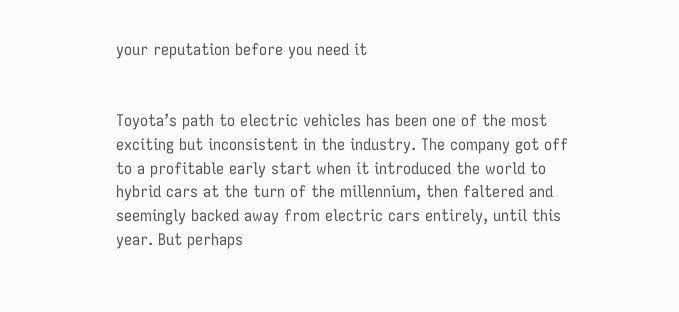your reputation before you need it


Toyota’s path to electric vehicles has been one of the most exciting but inconsistent in the industry. The company got off to a profitable early start when it introduced the world to hybrid cars at the turn of the millennium, then faltered and seemingly backed away from electric cars entirely, until this year. But perhaps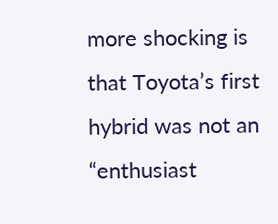more shocking is that Toyota’s first hybrid was not an “enthusiast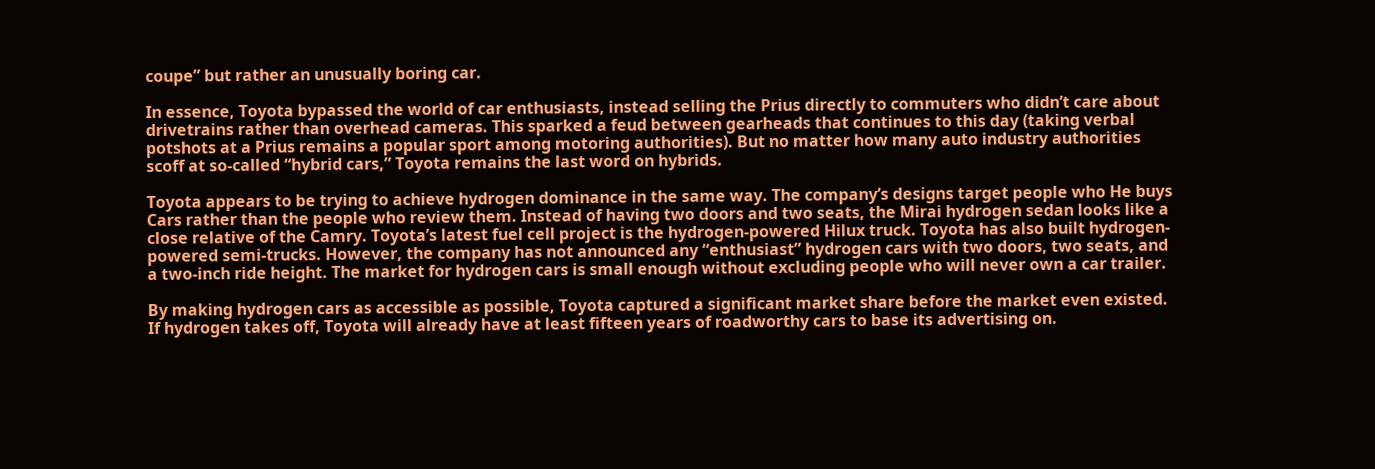coupe” but rather an unusually boring car.

In essence, Toyota bypassed the world of car enthusiasts, instead selling the Prius directly to commuters who didn’t care about drivetrains rather than overhead cameras. This sparked a feud between gearheads that continues to this day (taking verbal potshots at a Prius remains a popular sport among motoring authorities). But no matter how many auto industry authorities scoff at so-called “hybrid cars,” Toyota remains the last word on hybrids.

Toyota appears to be trying to achieve hydrogen dominance in the same way. The company’s designs target people who He buys Cars rather than the people who review them. Instead of having two doors and two seats, the Mirai hydrogen sedan looks like a close relative of the Camry. Toyota’s latest fuel cell project is the hydrogen-powered Hilux truck. Toyota has also built hydrogen-powered semi-trucks. However, the company has not announced any “enthusiast” hydrogen cars with two doors, two seats, and a two-inch ride height. The market for hydrogen cars is small enough without excluding people who will never own a car trailer.

By making hydrogen cars as accessible as possible, Toyota captured a significant market share before the market even existed. If hydrogen takes off, Toyota will already have at least fifteen years of roadworthy cars to base its advertising on.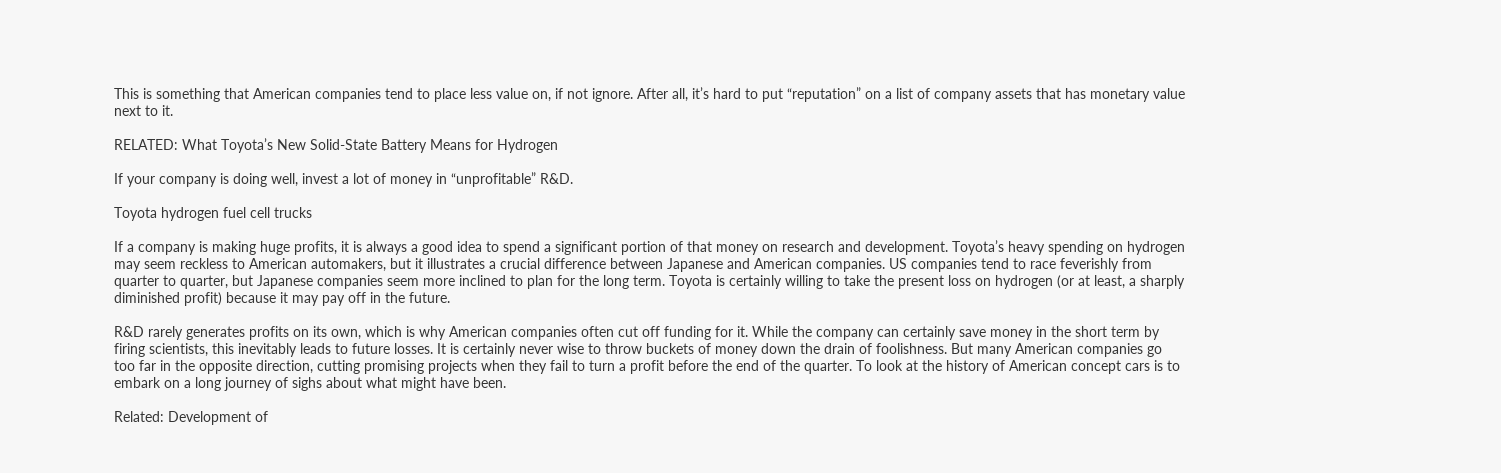This is something that American companies tend to place less value on, if not ignore. After all, it’s hard to put “reputation” on a list of company assets that has monetary value next to it.

RELATED: What Toyota’s New Solid-State Battery Means for Hydrogen

If your company is doing well, invest a lot of money in “unprofitable” R&D.

Toyota hydrogen fuel cell trucks

If a company is making huge profits, it is always a good idea to spend a significant portion of that money on research and development. Toyota’s heavy spending on hydrogen may seem reckless to American automakers, but it illustrates a crucial difference between Japanese and American companies. US companies tend to race feverishly from quarter to quarter, but Japanese companies seem more inclined to plan for the long term. Toyota is certainly willing to take the present loss on hydrogen (or at least, a sharply diminished profit) because it may pay off in the future.

R&D rarely generates profits on its own, which is why American companies often cut off funding for it. While the company can certainly save money in the short term by firing scientists, this inevitably leads to future losses. It is certainly never wise to throw buckets of money down the drain of foolishness. But many American companies go too far in the opposite direction, cutting promising projects when they fail to turn a profit before the end of the quarter. To look at the history of American concept cars is to embark on a long journey of sighs about what might have been.

Related: Development of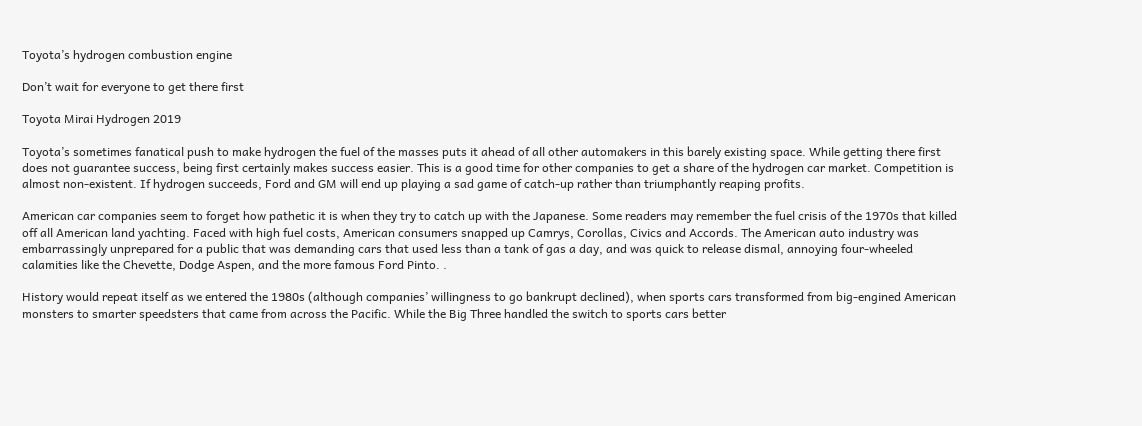Toyota’s hydrogen combustion engine

Don’t wait for everyone to get there first

Toyota Mirai Hydrogen 2019

Toyota’s sometimes fanatical push to make hydrogen the fuel of the masses puts it ahead of all other automakers in this barely existing space. While getting there first does not guarantee success, being first certainly makes success easier. This is a good time for other companies to get a share of the hydrogen car market. Competition is almost non-existent. If hydrogen succeeds, Ford and GM will end up playing a sad game of catch-up rather than triumphantly reaping profits.

American car companies seem to forget how pathetic it is when they try to catch up with the Japanese. Some readers may remember the fuel crisis of the 1970s that killed off all American land yachting. Faced with high fuel costs, American consumers snapped up Camrys, Corollas, Civics and Accords. The American auto industry was embarrassingly unprepared for a public that was demanding cars that used less than a tank of gas a day, and was quick to release dismal, annoying four-wheeled calamities like the Chevette, Dodge Aspen, and the more famous Ford Pinto. .

History would repeat itself as we entered the 1980s (although companies’ willingness to go bankrupt declined), when sports cars transformed from big-engined American monsters to smarter speedsters that came from across the Pacific. While the Big Three handled the switch to sports cars better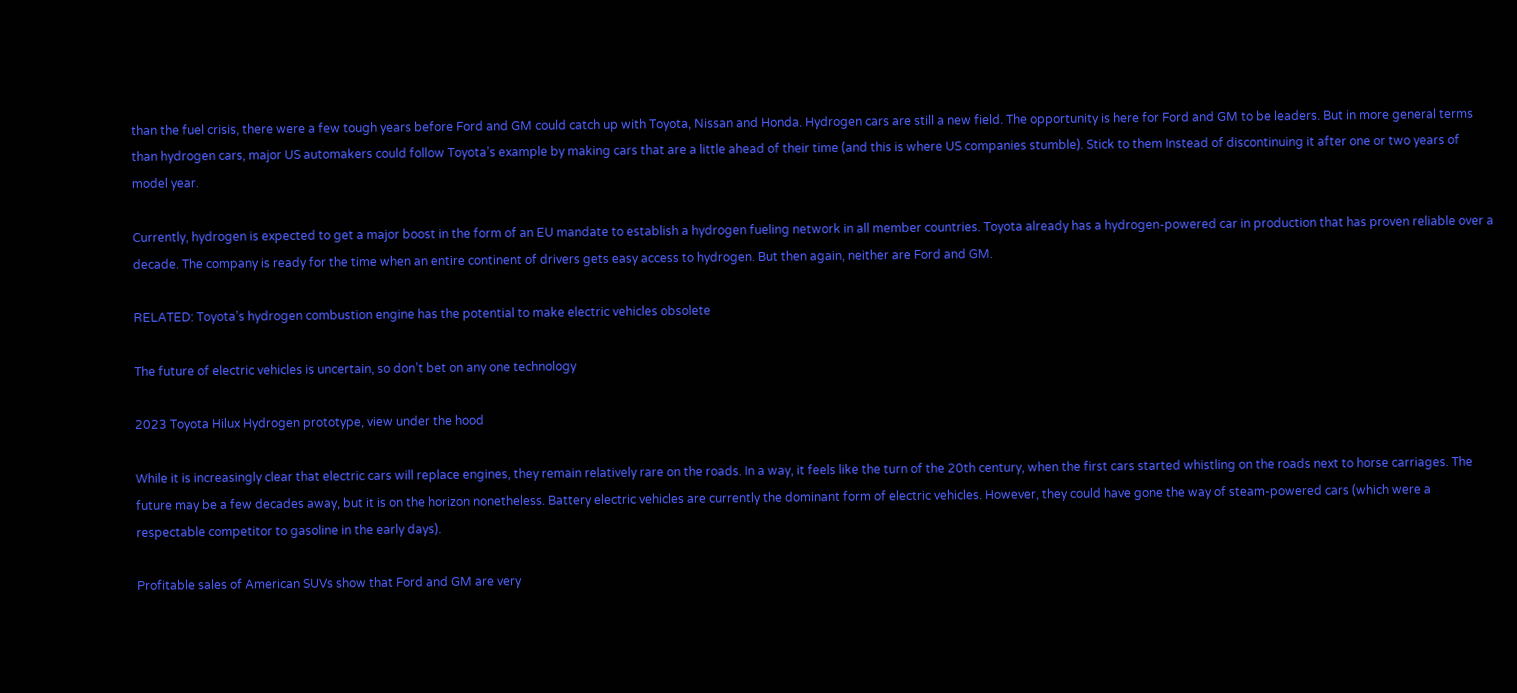than the fuel crisis, there were a few tough years before Ford and GM could catch up with Toyota, Nissan and Honda. Hydrogen cars are still a new field. The opportunity is here for Ford and GM to be leaders. But in more general terms than hydrogen cars, major US automakers could follow Toyota’s example by making cars that are a little ahead of their time (and this is where US companies stumble). Stick to them Instead of discontinuing it after one or two years of model year.

Currently, hydrogen is expected to get a major boost in the form of an EU mandate to establish a hydrogen fueling network in all member countries. Toyota already has a hydrogen-powered car in production that has proven reliable over a decade. The company is ready for the time when an entire continent of drivers gets easy access to hydrogen. But then again, neither are Ford and GM.

RELATED: Toyota’s hydrogen combustion engine has the potential to make electric vehicles obsolete

The future of electric vehicles is uncertain, so don’t bet on any one technology

2023 Toyota Hilux Hydrogen prototype, view under the hood

While it is increasingly clear that electric cars will replace engines, they remain relatively rare on the roads. In a way, it feels like the turn of the 20th century, when the first cars started whistling on the roads next to horse carriages. The future may be a few decades away, but it is on the horizon nonetheless. Battery electric vehicles are currently the dominant form of electric vehicles. However, they could have gone the way of steam-powered cars (which were a respectable competitor to gasoline in the early days).

Profitable sales of American SUVs show that Ford and GM are very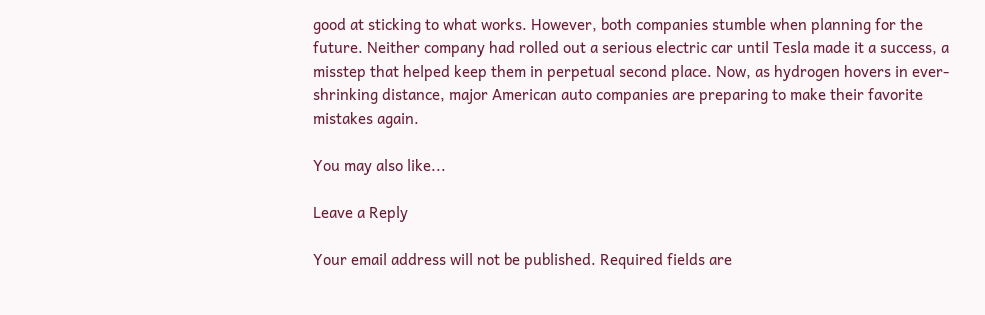good at sticking to what works. However, both companies stumble when planning for the future. Neither company had rolled out a serious electric car until Tesla made it a success, a misstep that helped keep them in perpetual second place. Now, as hydrogen hovers in ever-shrinking distance, major American auto companies are preparing to make their favorite mistakes again.

You may also like...

Leave a Reply

Your email address will not be published. Required fields are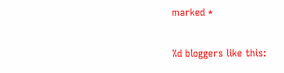marked *

%d bloggers like this: